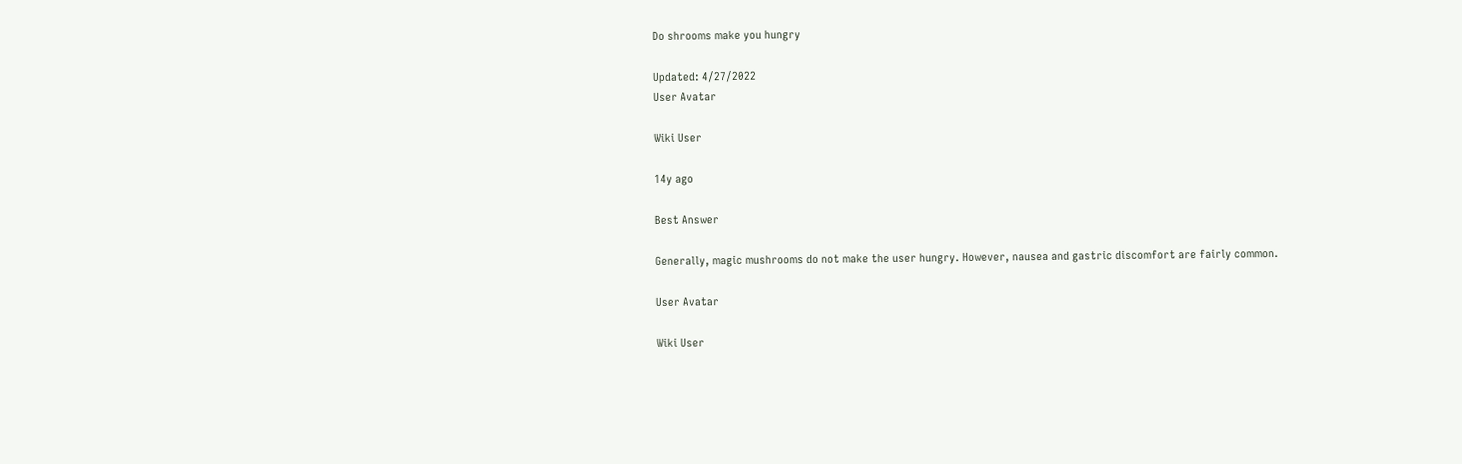Do shrooms make you hungry

Updated: 4/27/2022
User Avatar

Wiki User

14y ago

Best Answer

Generally, magic mushrooms do not make the user hungry. However, nausea and gastric discomfort are fairly common.

User Avatar

Wiki User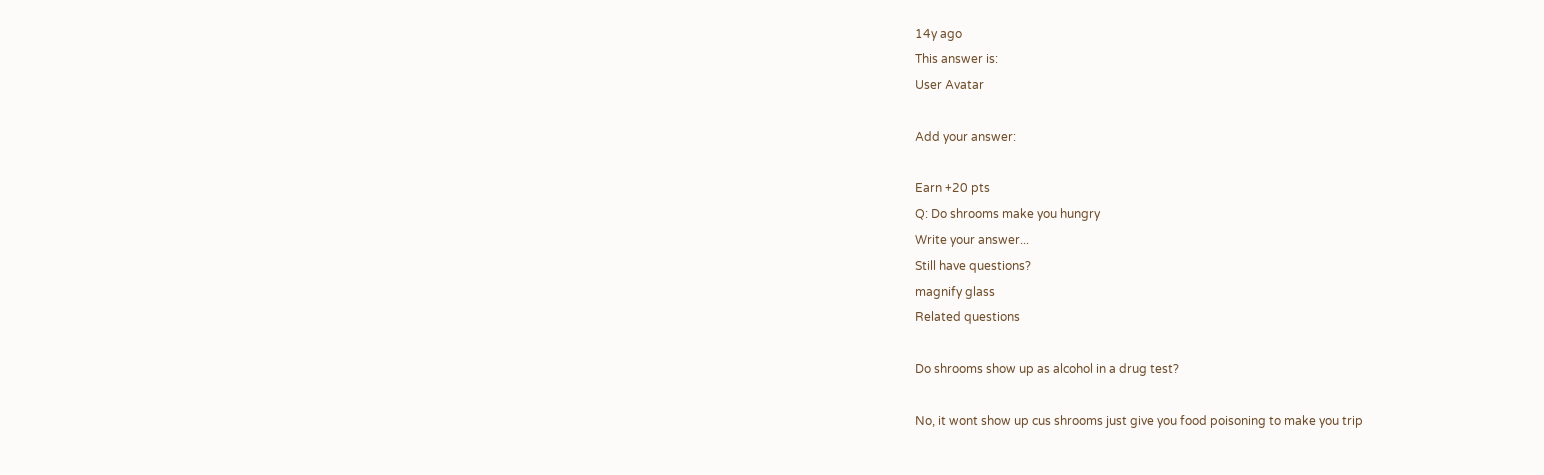14y ago
This answer is:
User Avatar

Add your answer:

Earn +20 pts
Q: Do shrooms make you hungry
Write your answer...
Still have questions?
magnify glass
Related questions

Do shrooms show up as alcohol in a drug test?

No, it wont show up cus shrooms just give you food poisoning to make you trip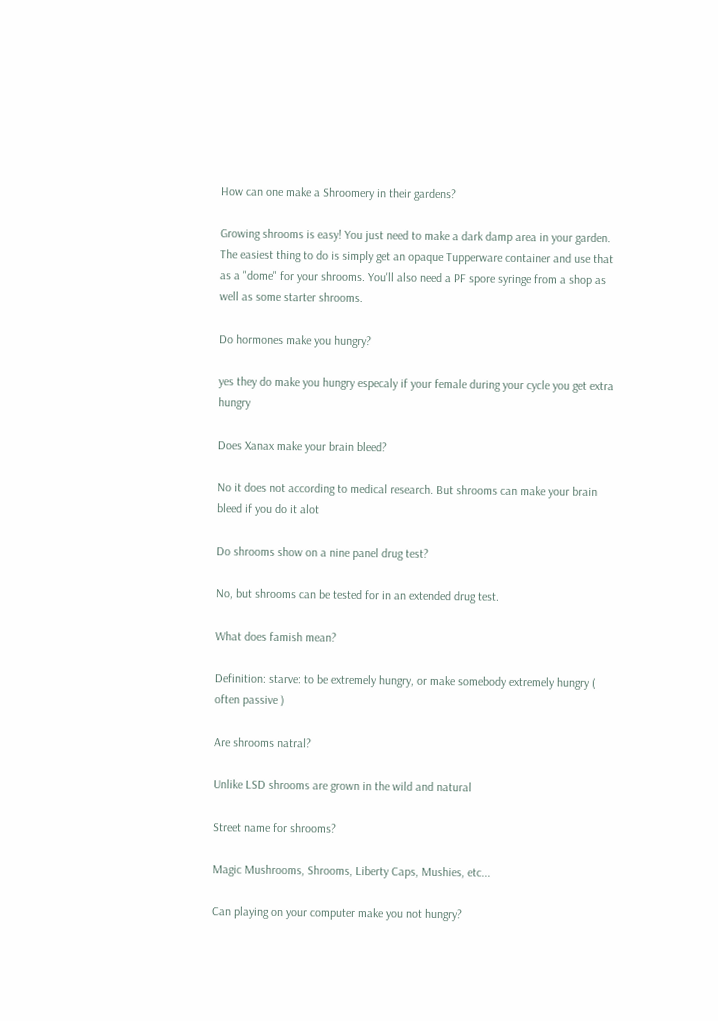How can one make a Shroomery in their gardens?

Growing shrooms is easy! You just need to make a dark damp area in your garden. The easiest thing to do is simply get an opaque Tupperware container and use that as a "dome" for your shrooms. You'll also need a PF spore syringe from a shop as well as some starter shrooms.

Do hormones make you hungry?

yes they do make you hungry especaly if your female during your cycle you get extra hungry

Does Xanax make your brain bleed?

No it does not according to medical research. But shrooms can make your brain bleed if you do it alot

Do shrooms show on a nine panel drug test?

No, but shrooms can be tested for in an extended drug test.

What does famish mean?

Definition: starve: to be extremely hungry, or make somebody extremely hungry ( often passive )

Are shrooms natral?

Unlike LSD shrooms are grown in the wild and natural

Street name for shrooms?

Magic Mushrooms, Shrooms, Liberty Caps, Mushies, etc...

Can playing on your computer make you not hungry?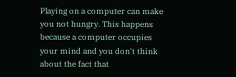Playing on a computer can make you not hungry. This happens because a computer occupies your mind and you don't think about the fact that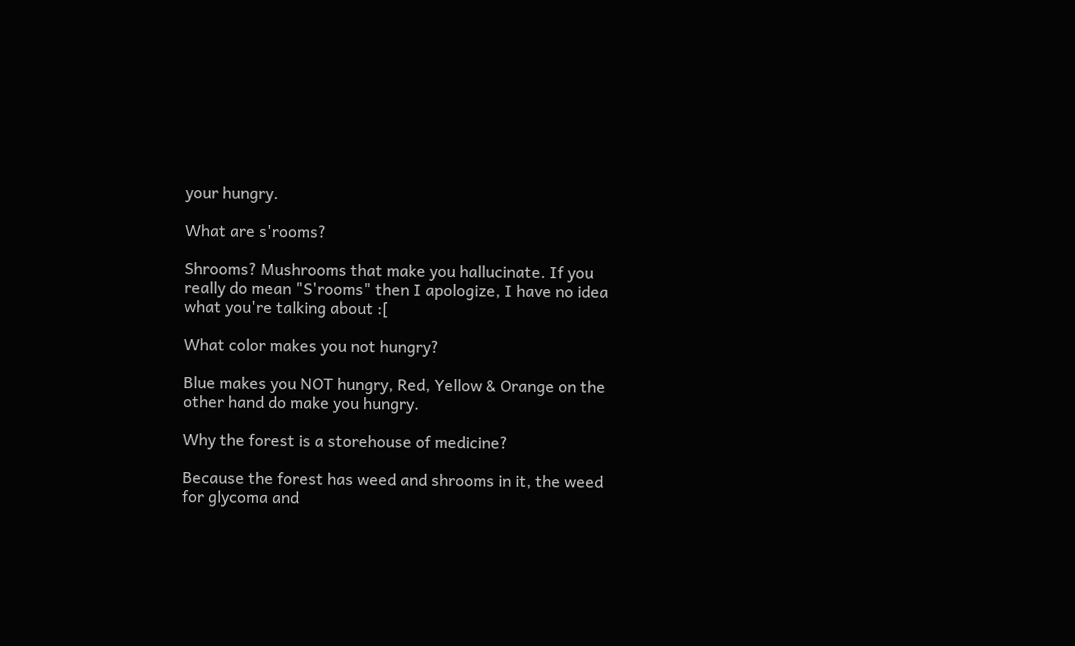your hungry.

What are s'rooms?

Shrooms? Mushrooms that make you hallucinate. If you really do mean "S'rooms" then I apologize, I have no idea what you're talking about :[

What color makes you not hungry?

Blue makes you NOT hungry, Red, Yellow & Orange on the other hand do make you hungry.

Why the forest is a storehouse of medicine?

Because the forest has weed and shrooms in it, the weed for glycoma and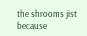the shrooms jist because